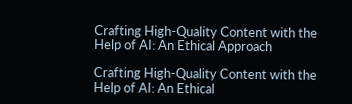Crafting High-Quality Content with the Help of AI: An Ethical Approach

Crafting High-Quality Content with the Help of AI: An Ethical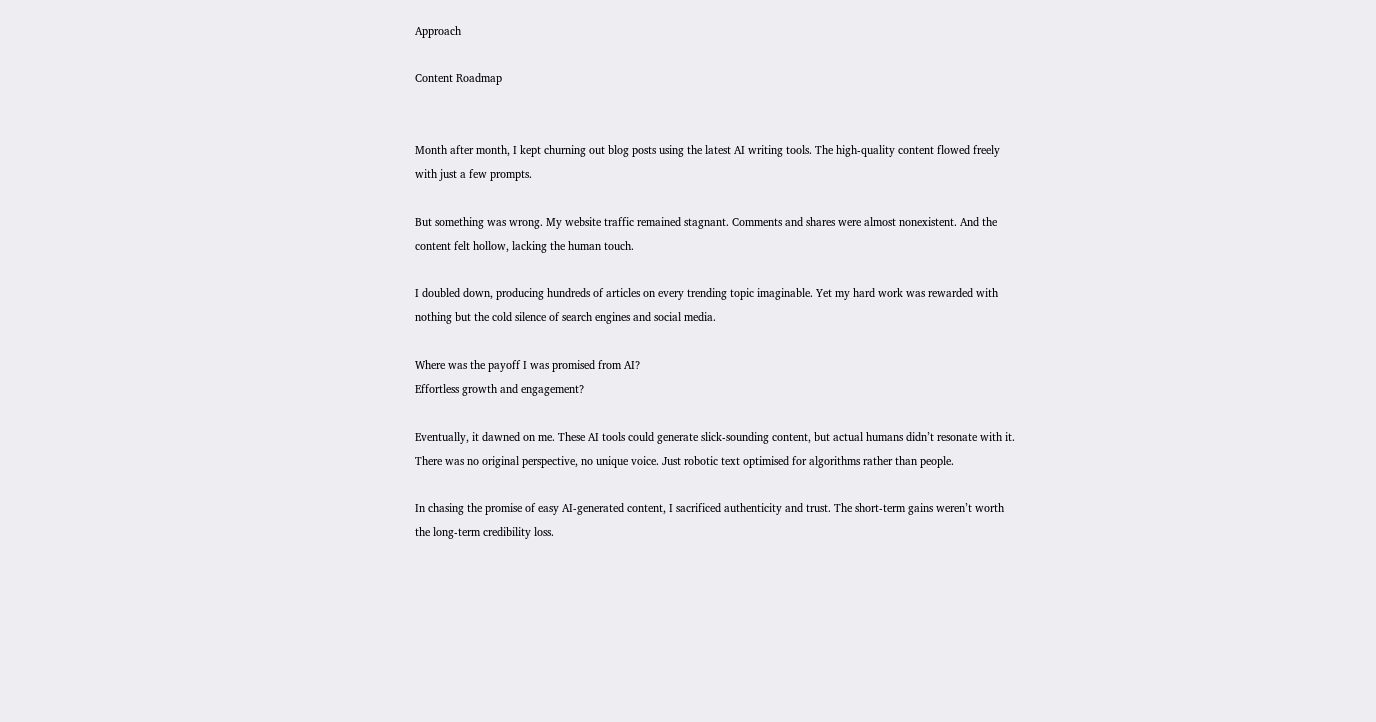Approach

Content Roadmap


Month after month, I kept churning out blog posts using the latest AI writing tools. The high-quality content flowed freely with just a few prompts.

But something was wrong. My website traffic remained stagnant. Comments and shares were almost nonexistent. And the content felt hollow, lacking the human touch.

I doubled down, producing hundreds of articles on every trending topic imaginable. Yet my hard work was rewarded with nothing but the cold silence of search engines and social media.

Where was the payoff I was promised from AI?
Effortless growth and engagement?

Eventually, it dawned on me. These AI tools could generate slick-sounding content, but actual humans didn’t resonate with it. There was no original perspective, no unique voice. Just robotic text optimised for algorithms rather than people.

In chasing the promise of easy AI-generated content, I sacrificed authenticity and trust. The short-term gains weren’t worth the long-term credibility loss.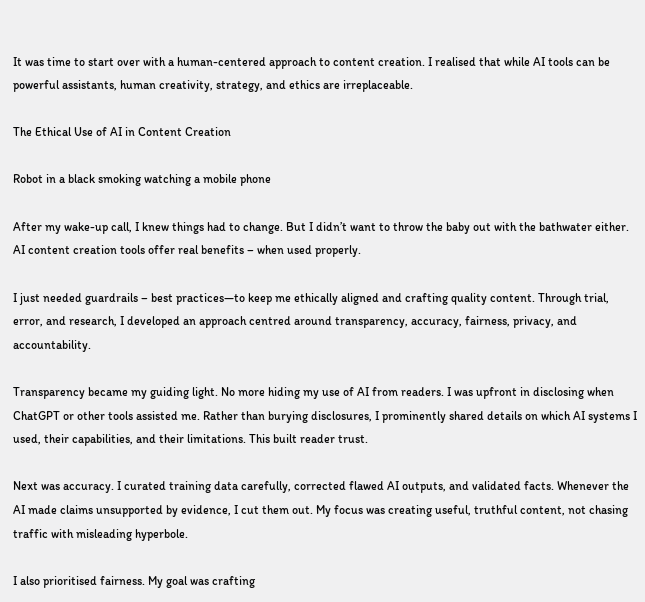It was time to start over with a human-centered approach to content creation. I realised that while AI tools can be powerful assistants, human creativity, strategy, and ethics are irreplaceable.

The Ethical Use of AI in Content Creation

Robot in a black smoking watching a mobile phone

After my wake-up call, I knew things had to change. But I didn’t want to throw the baby out with the bathwater either. AI content creation tools offer real benefits – when used properly.

I just needed guardrails – best practices—to keep me ethically aligned and crafting quality content. Through trial, error, and research, I developed an approach centred around transparency, accuracy, fairness, privacy, and accountability.

Transparency became my guiding light. No more hiding my use of AI from readers. I was upfront in disclosing when ChatGPT or other tools assisted me. Rather than burying disclosures, I prominently shared details on which AI systems I used, their capabilities, and their limitations. This built reader trust.

Next was accuracy. I curated training data carefully, corrected flawed AI outputs, and validated facts. Whenever the AI made claims unsupported by evidence, I cut them out. My focus was creating useful, truthful content, not chasing traffic with misleading hyperbole.

I also prioritised fairness. My goal was crafting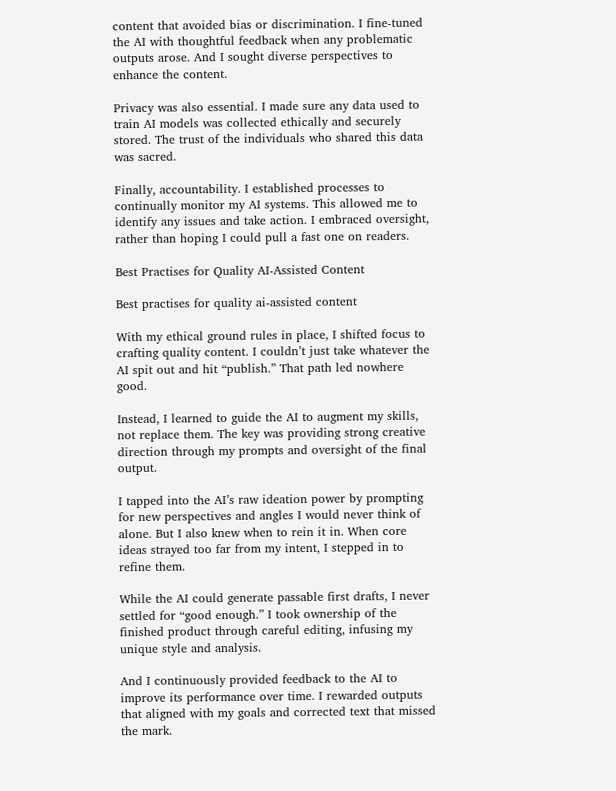content that avoided bias or discrimination. I fine-tuned the AI with thoughtful feedback when any problematic outputs arose. And I sought diverse perspectives to enhance the content.

Privacy was also essential. I made sure any data used to train AI models was collected ethically and securely stored. The trust of the individuals who shared this data was sacred.

Finally, accountability. I established processes to continually monitor my AI systems. This allowed me to identify any issues and take action. I embraced oversight, rather than hoping I could pull a fast one on readers.

Best Practises for Quality AI-Assisted Content

Best practises for quality ai-assisted content

With my ethical ground rules in place, I shifted focus to crafting quality content. I couldn’t just take whatever the AI spit out and hit “publish.” That path led nowhere good.

Instead, I learned to guide the AI to augment my skills, not replace them. The key was providing strong creative direction through my prompts and oversight of the final output.

I tapped into the AI’s raw ideation power by prompting for new perspectives and angles I would never think of alone. But I also knew when to rein it in. When core ideas strayed too far from my intent, I stepped in to refine them.

While the AI could generate passable first drafts, I never settled for “good enough.” I took ownership of the finished product through careful editing, infusing my unique style and analysis.

And I continuously provided feedback to the AI to improve its performance over time. I rewarded outputs that aligned with my goals and corrected text that missed the mark.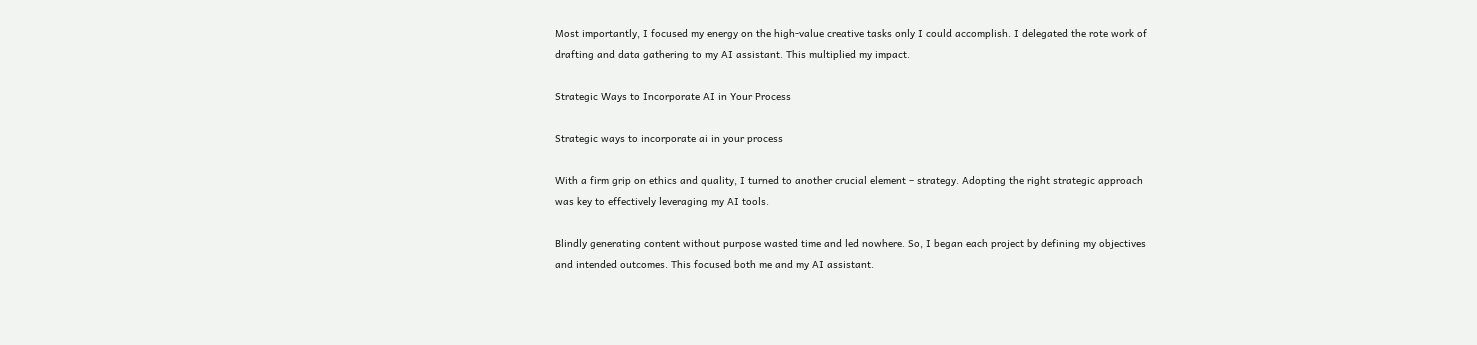Most importantly, I focused my energy on the high-value creative tasks only I could accomplish. I delegated the rote work of drafting and data gathering to my AI assistant. This multiplied my impact.

Strategic Ways to Incorporate AI in Your Process

Strategic ways to incorporate ai in your process

With a firm grip on ethics and quality, I turned to another crucial element – strategy. Adopting the right strategic approach was key to effectively leveraging my AI tools.

Blindly generating content without purpose wasted time and led nowhere. So, I began each project by defining my objectives and intended outcomes. This focused both me and my AI assistant.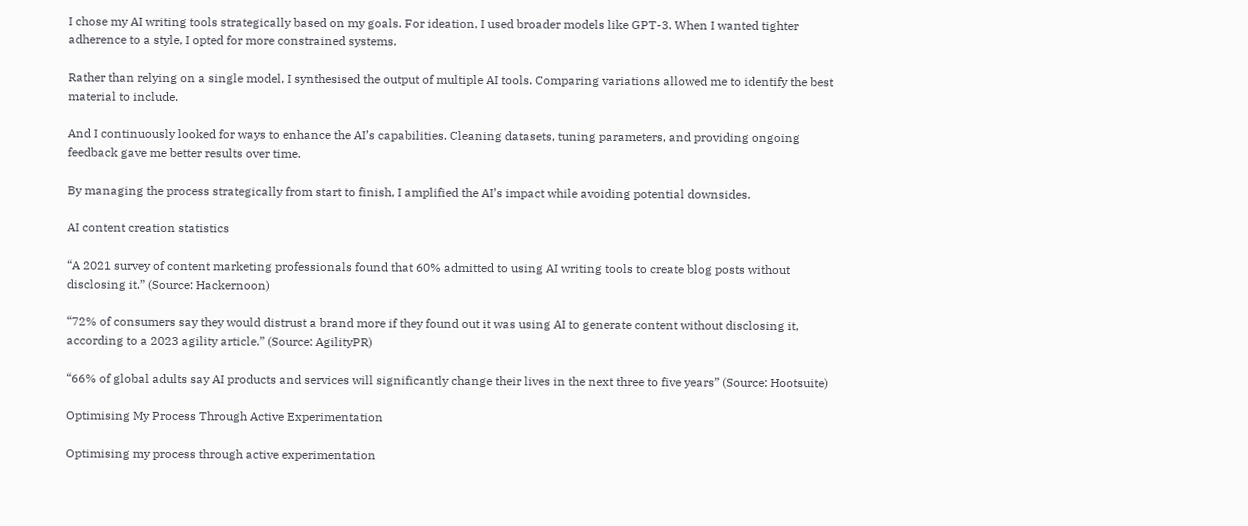I chose my AI writing tools strategically based on my goals. For ideation, I used broader models like GPT-3. When I wanted tighter adherence to a style, I opted for more constrained systems.

Rather than relying on a single model, I synthesised the output of multiple AI tools. Comparing variations allowed me to identify the best material to include.

And I continuously looked for ways to enhance the AI’s capabilities. Cleaning datasets, tuning parameters, and providing ongoing feedback gave me better results over time.

By managing the process strategically from start to finish, I amplified the AI’s impact while avoiding potential downsides.

AI content creation statistics

“A 2021 survey of content marketing professionals found that 60% admitted to using AI writing tools to create blog posts without disclosing it.” (Source: Hackernoon)

“72% of consumers say they would distrust a brand more if they found out it was using AI to generate content without disclosing it, according to a 2023 agility article.” (Source: AgilityPR)

“66% of global adults say AI products and services will significantly change their lives in the next three to five years” (Source: Hootsuite)

Optimising My Process Through Active Experimentation

Optimising my process through active experimentation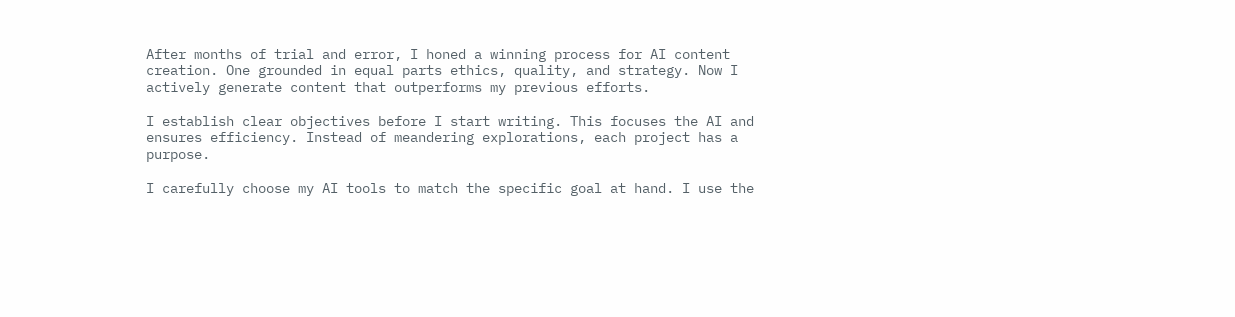After months of trial and error, I honed a winning process for AI content creation. One grounded in equal parts ethics, quality, and strategy. Now I actively generate content that outperforms my previous efforts.

I establish clear objectives before I start writing. This focuses the AI and ensures efficiency. Instead of meandering explorations, each project has a purpose.

I carefully choose my AI tools to match the specific goal at hand. I use the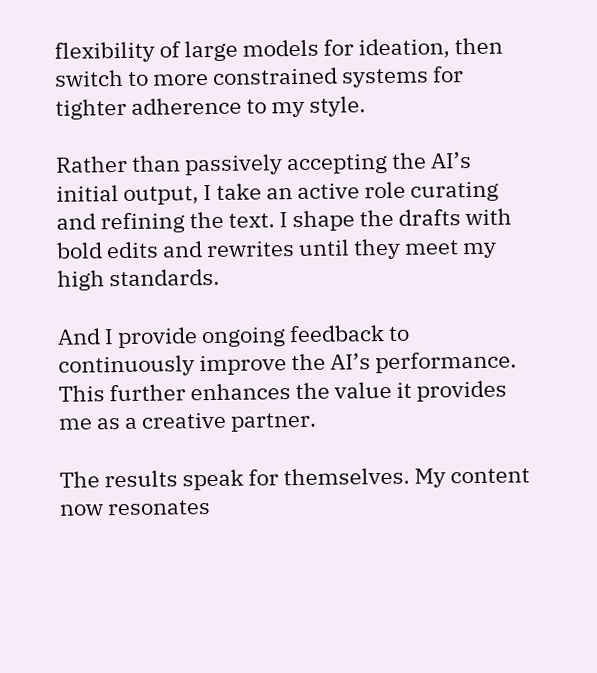flexibility of large models for ideation, then switch to more constrained systems for tighter adherence to my style.

Rather than passively accepting the AI’s initial output, I take an active role curating and refining the text. I shape the drafts with bold edits and rewrites until they meet my high standards.

And I provide ongoing feedback to continuously improve the AI’s performance. This further enhances the value it provides me as a creative partner.

The results speak for themselves. My content now resonates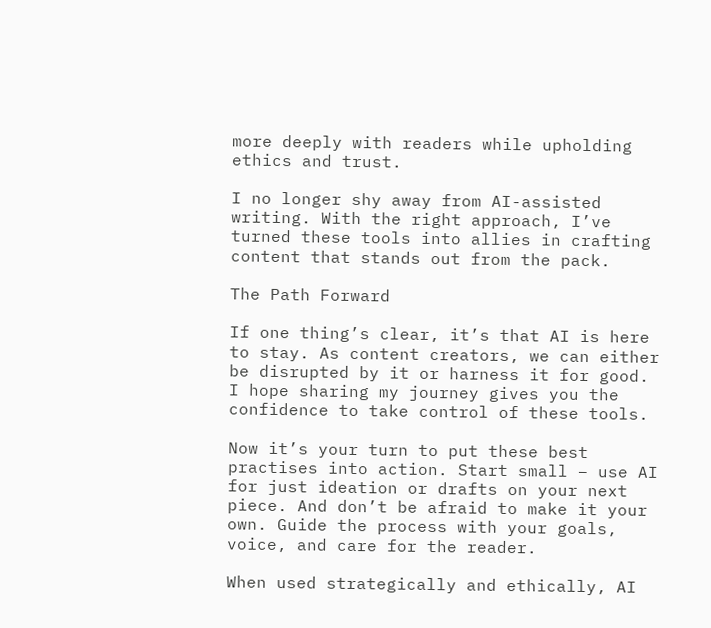more deeply with readers while upholding ethics and trust.

I no longer shy away from AI-assisted writing. With the right approach, I’ve turned these tools into allies in crafting content that stands out from the pack.

The Path Forward

If one thing’s clear, it’s that AI is here to stay. As content creators, we can either be disrupted by it or harness it for good. I hope sharing my journey gives you the confidence to take control of these tools.

Now it’s your turn to put these best practises into action. Start small – use AI for just ideation or drafts on your next piece. And don’t be afraid to make it your own. Guide the process with your goals, voice, and care for the reader.

When used strategically and ethically, AI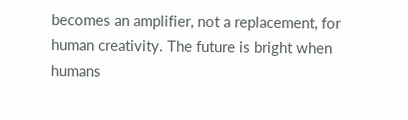becomes an amplifier, not a replacement, for human creativity. The future is bright when humans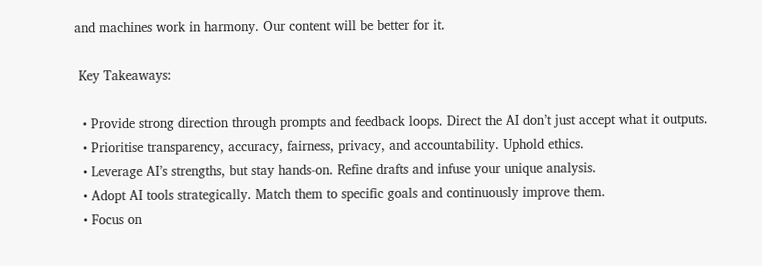and machines work in harmony. Our content will be better for it.

 Key Takeaways:

  • Provide strong direction through prompts and feedback loops. Direct the AI don’t just accept what it outputs.
  • Prioritise transparency, accuracy, fairness, privacy, and accountability. Uphold ethics.
  • Leverage AI’s strengths, but stay hands-on. Refine drafts and infuse your unique analysis.
  • Adopt AI tools strategically. Match them to specific goals and continuously improve them.
  • Focus on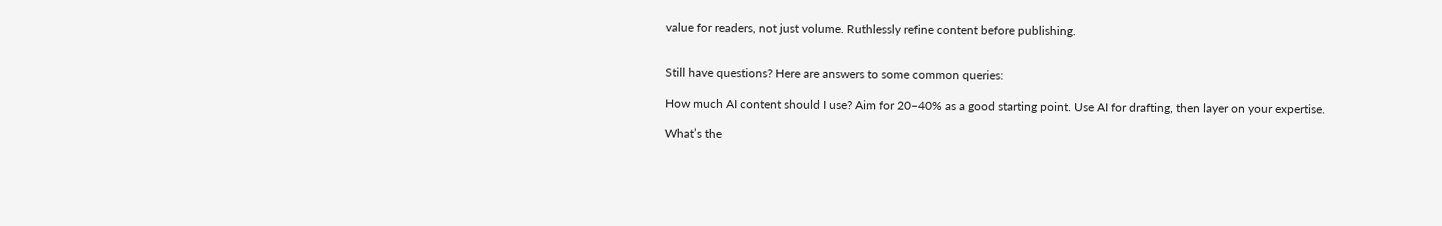value for readers, not just volume. Ruthlessly refine content before publishing.


Still have questions? Here are answers to some common queries:

How much AI content should I use? Aim for 20–40% as a good starting point. Use AI for drafting, then layer on your expertise.

What’s the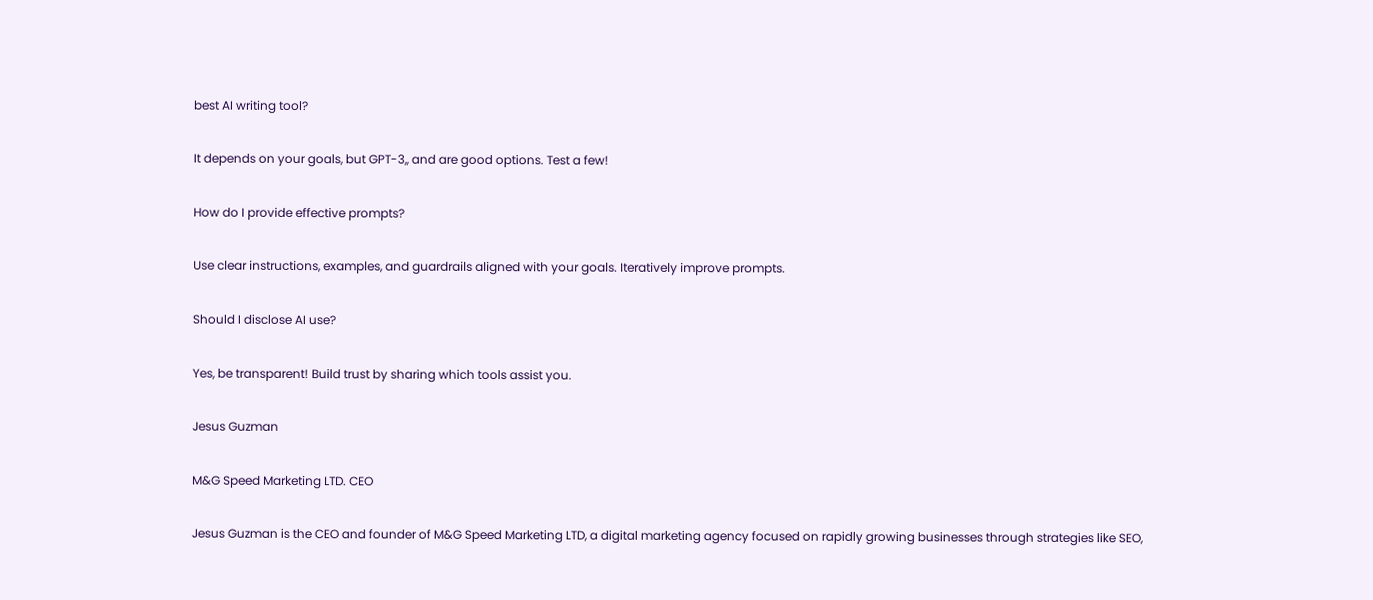best AI writing tool?

It depends on your goals, but GPT-3,, and are good options. Test a few!

How do I provide effective prompts?

Use clear instructions, examples, and guardrails aligned with your goals. Iteratively improve prompts.

Should I disclose AI use?

Yes, be transparent! Build trust by sharing which tools assist you.

Jesus Guzman

M&G Speed Marketing LTD. CEO

Jesus Guzman is the CEO and founder of M&G Speed Marketing LTD, a digital marketing agency focused on rapidly growing businesses through strategies like SEO,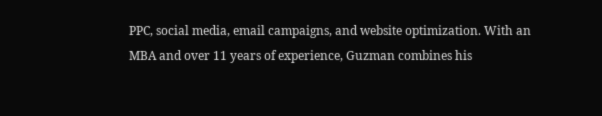PPC, social media, email campaigns, and website optimization. With an MBA and over 11 years of experience, Guzman combines his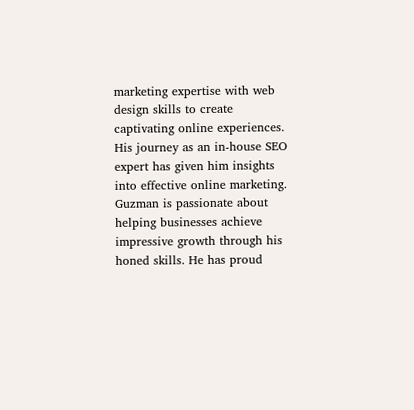marketing expertise with web design skills to create captivating online experiences. His journey as an in-house SEO expert has given him insights into effective online marketing. Guzman is passionate about helping businesses achieve impressive growth through his honed skills. He has proud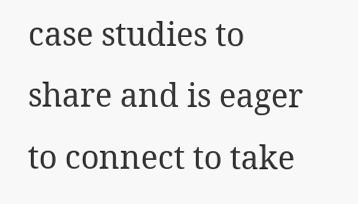case studies to share and is eager to connect to take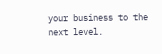your business to the next level.